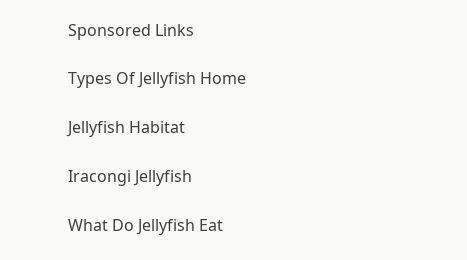Sponsored Links

Types Of Jellyfish Home

Jellyfish Habitat

Iracongi Jellyfish

What Do Jellyfish Eat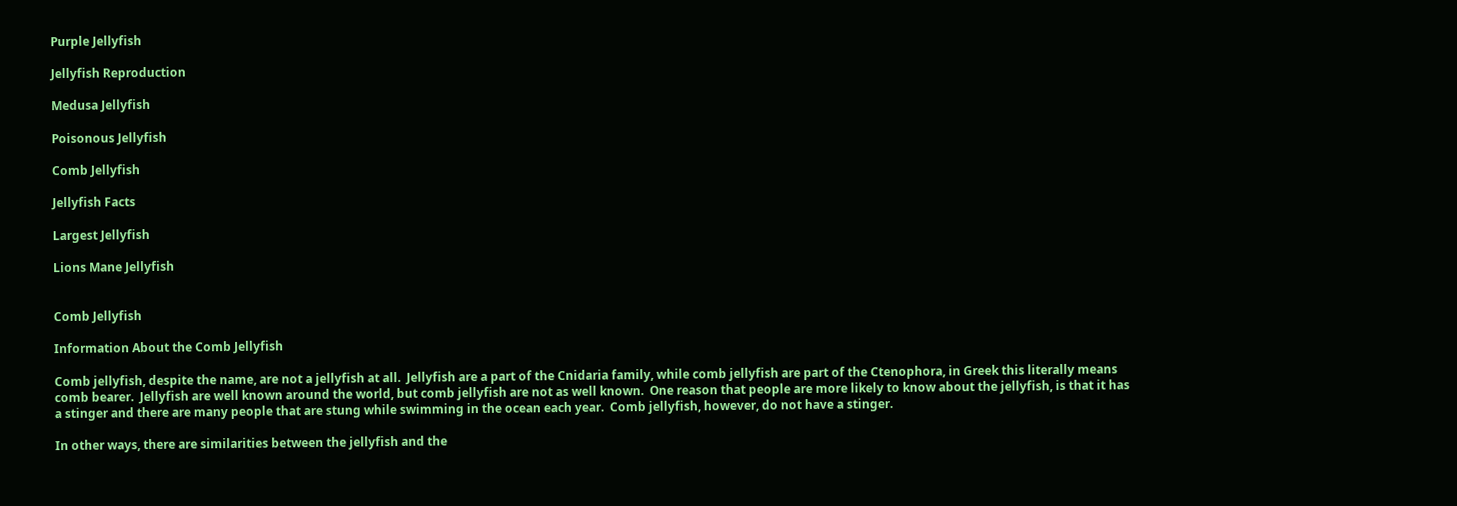Purple Jellyfish

Jellyfish Reproduction

Medusa Jellyfish

Poisonous Jellyfish

Comb Jellyfish

Jellyfish Facts

Largest Jellyfish

Lions Mane Jellyfish


Comb Jellyfish

Information About the Comb Jellyfish

Comb jellyfish, despite the name, are not a jellyfish at all.  Jellyfish are a part of the Cnidaria family, while comb jellyfish are part of the Ctenophora, in Greek this literally means comb bearer.  Jellyfish are well known around the world, but comb jellyfish are not as well known.  One reason that people are more likely to know about the jellyfish, is that it has a stinger and there are many people that are stung while swimming in the ocean each year.  Comb jellyfish, however, do not have a stinger.

In other ways, there are similarities between the jellyfish and the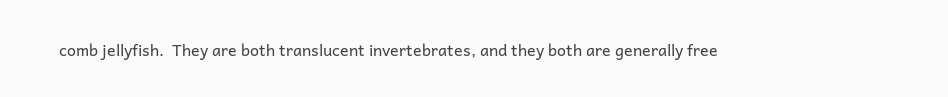comb jellyfish.  They are both translucent invertebrates, and they both are generally free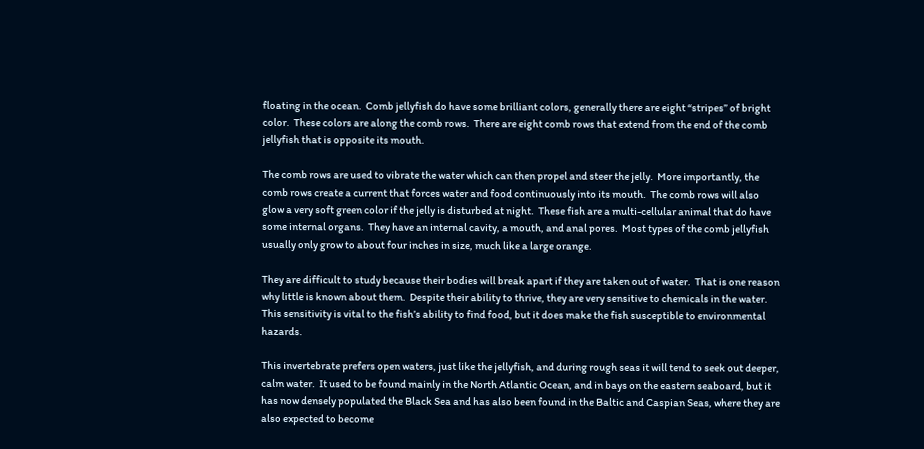floating in the ocean.  Comb jellyfish do have some brilliant colors, generally there are eight “stripes” of bright color.  These colors are along the comb rows.  There are eight comb rows that extend from the end of the comb jellyfish that is opposite its mouth.

The comb rows are used to vibrate the water which can then propel and steer the jelly.  More importantly, the comb rows create a current that forces water and food continuously into its mouth.  The comb rows will also glow a very soft green color if the jelly is disturbed at night.  These fish are a multi-cellular animal that do have some internal organs.  They have an internal cavity, a mouth, and anal pores.  Most types of the comb jellyfish usually only grow to about four inches in size, much like a large orange.

They are difficult to study because their bodies will break apart if they are taken out of water.  That is one reason why little is known about them.  Despite their ability to thrive, they are very sensitive to chemicals in the water.  This sensitivity is vital to the fish’s ability to find food, but it does make the fish susceptible to environmental hazards.

This invertebrate prefers open waters, just like the jellyfish, and during rough seas it will tend to seek out deeper, calm water.  It used to be found mainly in the North Atlantic Ocean, and in bays on the eastern seaboard, but it has now densely populated the Black Sea and has also been found in the Baltic and Caspian Seas, where they are also expected to become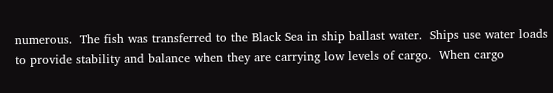numerous.  The fish was transferred to the Black Sea in ship ballast water.  Ships use water loads to provide stability and balance when they are carrying low levels of cargo.  When cargo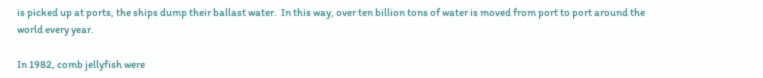is picked up at ports, the ships dump their ballast water.  In this way, over ten billion tons of water is moved from port to port around the world every year.

In 1982, comb jellyfish were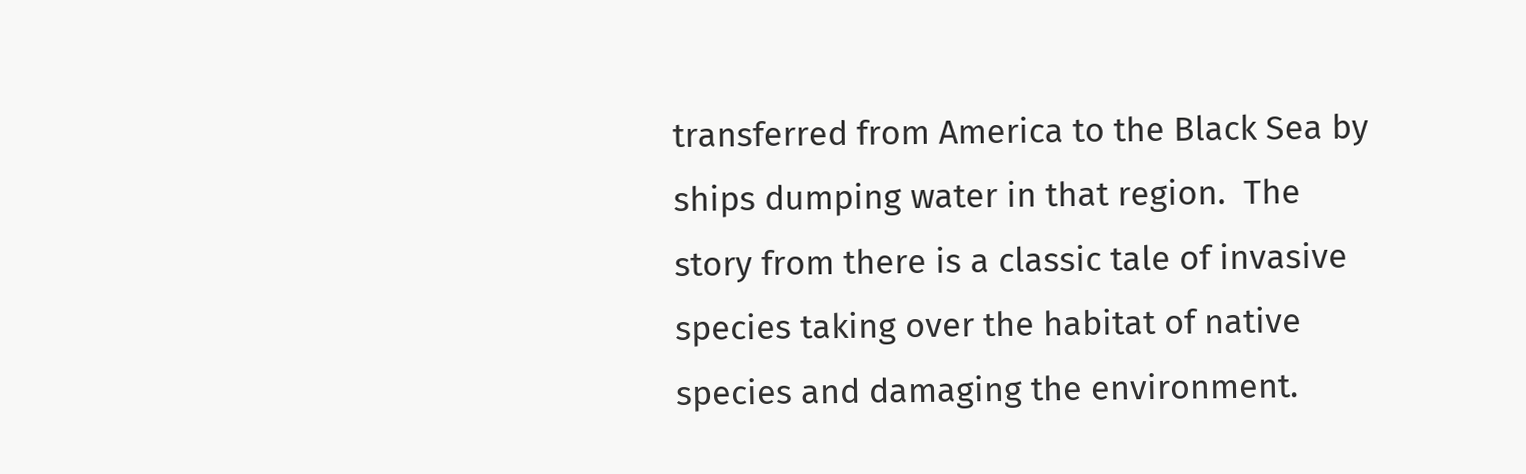transferred from America to the Black Sea by ships dumping water in that region.  The story from there is a classic tale of invasive species taking over the habitat of native species and damaging the environment.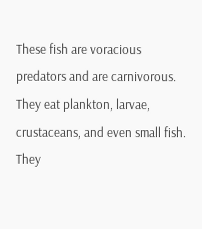These fish are voracious predators and are carnivorous.  They eat plankton, larvae, crustaceans, and even small fish.  They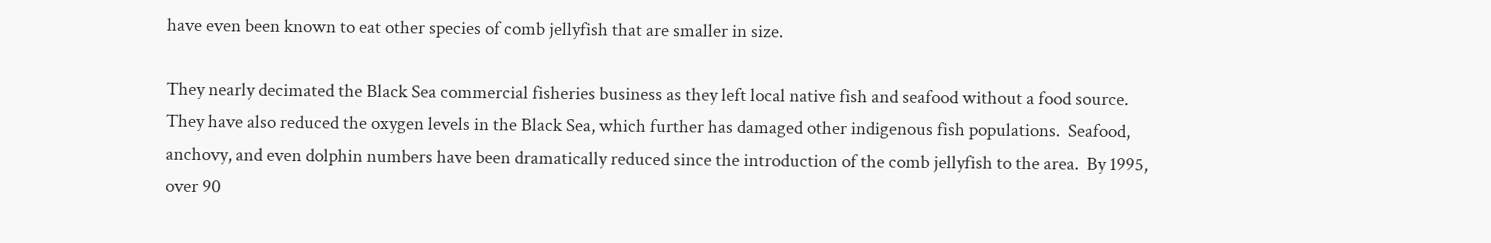have even been known to eat other species of comb jellyfish that are smaller in size.

They nearly decimated the Black Sea commercial fisheries business as they left local native fish and seafood without a food source.  They have also reduced the oxygen levels in the Black Sea, which further has damaged other indigenous fish populations.  Seafood, anchovy, and even dolphin numbers have been dramatically reduced since the introduction of the comb jellyfish to the area.  By 1995, over 90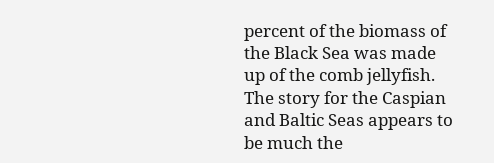percent of the biomass of the Black Sea was made up of the comb jellyfish.  The story for the Caspian and Baltic Seas appears to be much the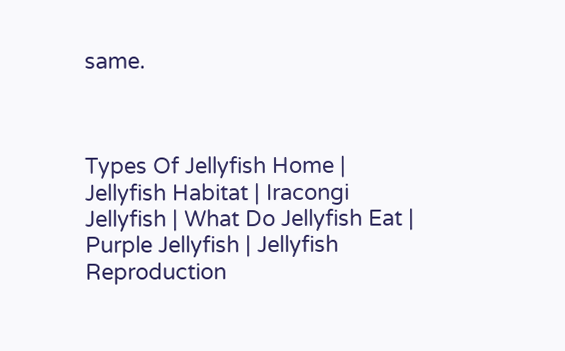same.



Types Of Jellyfish Home | Jellyfish Habitat | Iracongi Jellyfish | What Do Jellyfish Eat | Purple Jellyfish | Jellyfish Reproduction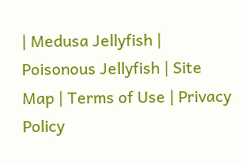| Medusa Jellyfish | Poisonous Jellyfish | Site Map | Terms of Use | Privacy Policy